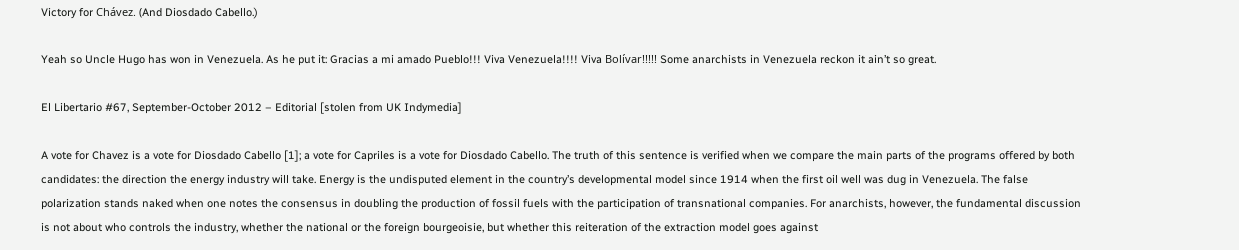Victory for Chávez. (And Diosdado Cabello.)

Yeah so Uncle Hugo has won in Venezuela. As he put it: Gracias a mi amado Pueblo!!! Viva Venezuela!!!! Viva Bolívar!!!!! Some anarchists in Venezuela reckon it ain’t so great.

El Libertario #67, September-October 2012 – Editorial [stolen from UK Indymedia]

A vote for Chavez is a vote for Diosdado Cabello [1]; a vote for Capriles is a vote for Diosdado Cabello. The truth of this sentence is verified when we compare the main parts of the programs offered by both candidates: the direction the energy industry will take. Energy is the undisputed element in the country’s developmental model since 1914 when the first oil well was dug in Venezuela. The false polarization stands naked when one notes the consensus in doubling the production of fossil fuels with the participation of transnational companies. For anarchists, however, the fundamental discussion is not about who controls the industry, whether the national or the foreign bourgeoisie, but whether this reiteration of the extraction model goes against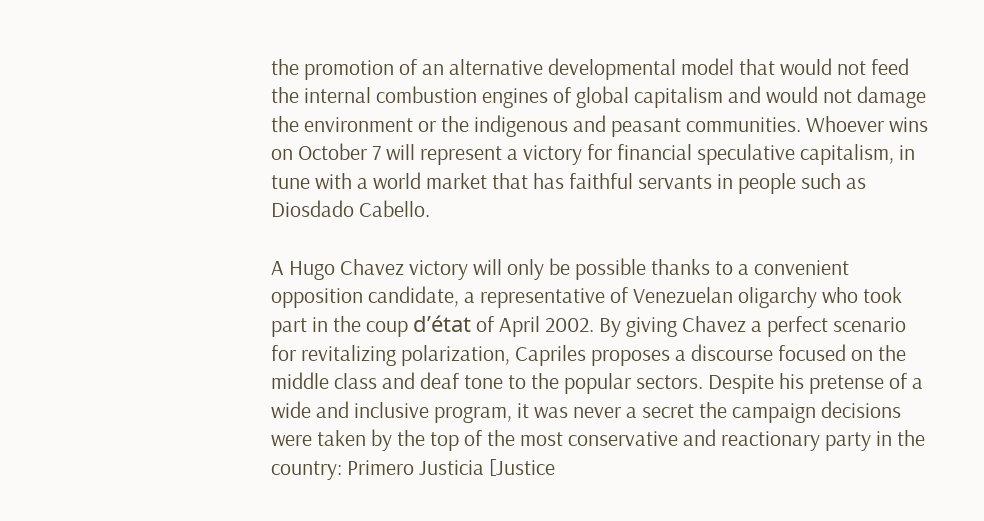the promotion of an alternative developmental model that would not feed the internal combustion engines of global capitalism and would not damage the environment or the indigenous and peasant communities. Whoever wins on October 7 will represent a victory for financial speculative capitalism, in tune with a world market that has faithful servants in people such as Diosdado Cabello.

A Hugo Chavez victory will only be possible thanks to a convenient opposition candidate, a representative of Venezuelan oligarchy who took part in the coup d’état of April 2002. By giving Chavez a perfect scenario for revitalizing polarization, Capriles proposes a discourse focused on the middle class and deaf tone to the popular sectors. Despite his pretense of a wide and inclusive program, it was never a secret the campaign decisions were taken by the top of the most conservative and reactionary party in the country: Primero Justicia [Justice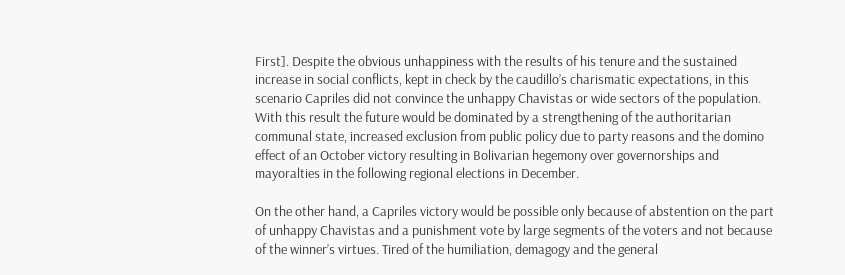First]. Despite the obvious unhappiness with the results of his tenure and the sustained increase in social conflicts, kept in check by the caudillo’s charismatic expectations, in this scenario Capriles did not convince the unhappy Chavistas or wide sectors of the population. With this result the future would be dominated by a strengthening of the authoritarian communal state, increased exclusion from public policy due to party reasons and the domino effect of an October victory resulting in Bolivarian hegemony over governorships and mayoralties in the following regional elections in December.

On the other hand, a Capriles victory would be possible only because of abstention on the part of unhappy Chavistas and a punishment vote by large segments of the voters and not because of the winner’s virtues. Tired of the humiliation, demagogy and the general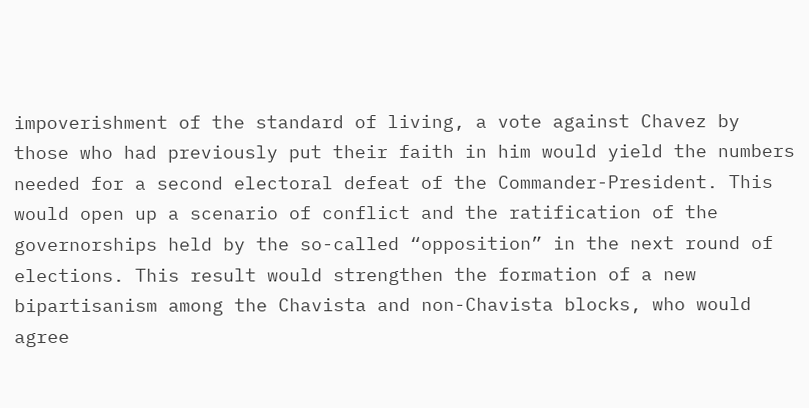impoverishment of the standard of living, a vote against Chavez by those who had previously put their faith in him would yield the numbers needed for a second electoral defeat of the Commander-President. This would open up a scenario of conflict and the ratification of the governorships held by the so-called “opposition” in the next round of elections. This result would strengthen the formation of a new bipartisanism among the Chavista and non-Chavista blocks, who would agree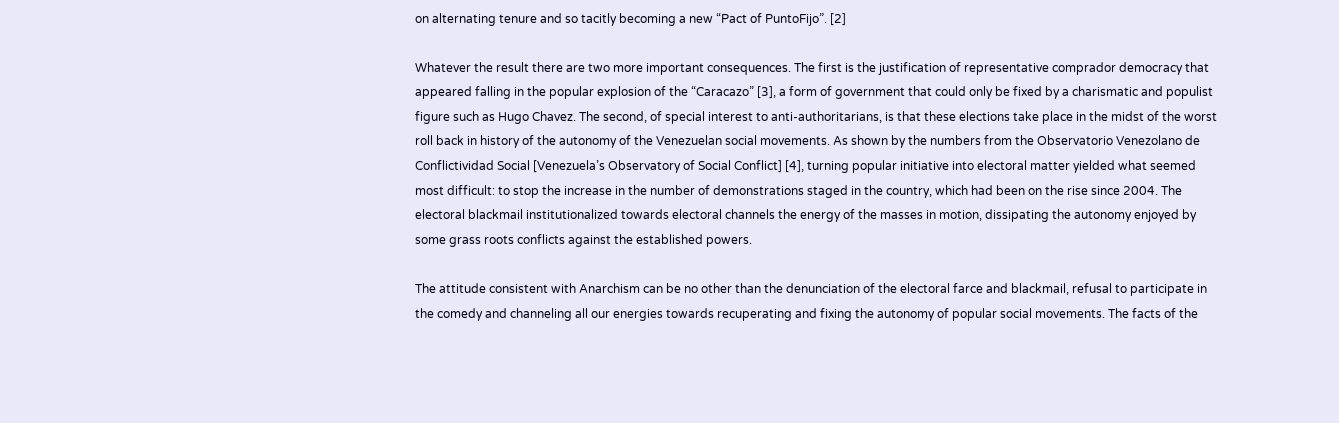on alternating tenure and so tacitly becoming a new “Pact of PuntoFijo”. [2]

Whatever the result there are two more important consequences. The first is the justification of representative comprador democracy that appeared falling in the popular explosion of the “Caracazo” [3], a form of government that could only be fixed by a charismatic and populist figure such as Hugo Chavez. The second, of special interest to anti-authoritarians, is that these elections take place in the midst of the worst roll back in history of the autonomy of the Venezuelan social movements. As shown by the numbers from the Observatorio Venezolano de Conflictividad Social [Venezuela’s Observatory of Social Conflict] [4], turning popular initiative into electoral matter yielded what seemed most difficult: to stop the increase in the number of demonstrations staged in the country, which had been on the rise since 2004. The electoral blackmail institutionalized towards electoral channels the energy of the masses in motion, dissipating the autonomy enjoyed by some grass roots conflicts against the established powers.

The attitude consistent with Anarchism can be no other than the denunciation of the electoral farce and blackmail, refusal to participate in the comedy and channeling all our energies towards recuperating and fixing the autonomy of popular social movements. The facts of the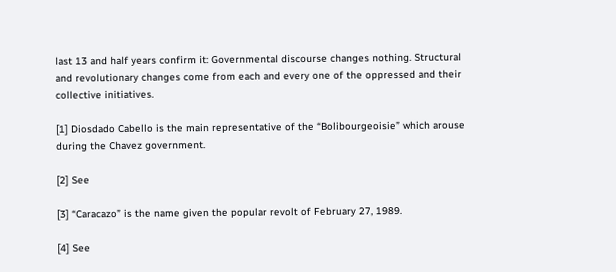last 13 and half years confirm it: Governmental discourse changes nothing. Structural and revolutionary changes come from each and every one of the oppressed and their collective initiatives.

[1] Diosdado Cabello is the main representative of the “Bolibourgeoisie” which arouse during the Chavez government.

[2] See

[3] “Caracazo” is the name given the popular revolt of February 27, 1989.

[4] See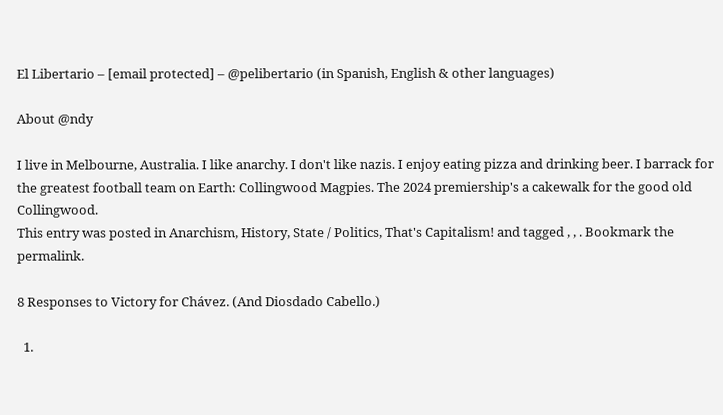El Libertario – [email protected] – @pelibertario (in Spanish, English & other languages)

About @ndy

I live in Melbourne, Australia. I like anarchy. I don't like nazis. I enjoy eating pizza and drinking beer. I barrack for the greatest football team on Earth: Collingwood Magpies. The 2024 premiership's a cakewalk for the good old Collingwood.
This entry was posted in Anarchism, History, State / Politics, That's Capitalism! and tagged , , . Bookmark the permalink.

8 Responses to Victory for Chávez. (And Diosdado Cabello.)

  1.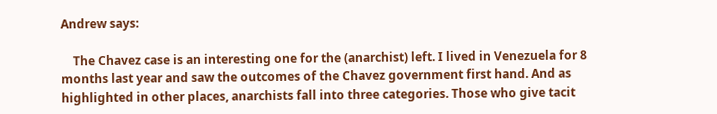Andrew says:

    The Chavez case is an interesting one for the (anarchist) left. I lived in Venezuela for 8 months last year and saw the outcomes of the Chavez government first hand. And as highlighted in other places, anarchists fall into three categories. Those who give tacit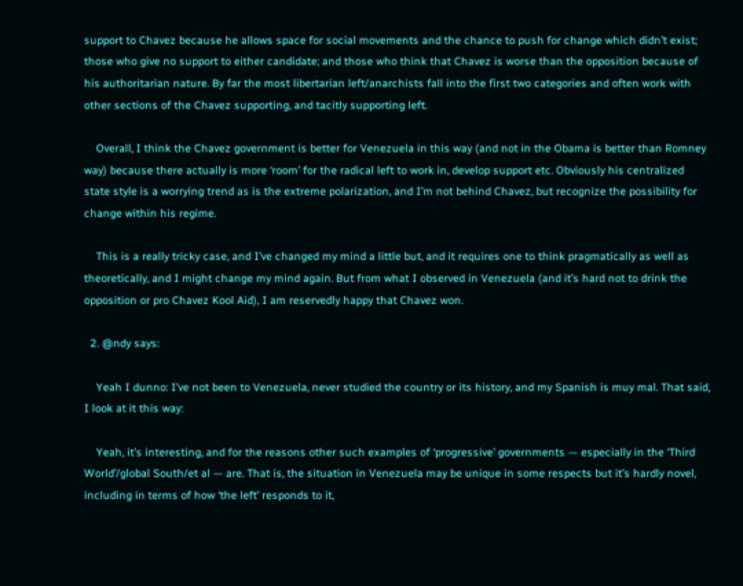support to Chavez because he allows space for social movements and the chance to push for change which didn’t exist; those who give no support to either candidate; and those who think that Chavez is worse than the opposition because of his authoritarian nature. By far the most libertarian left/anarchists fall into the first two categories and often work with other sections of the Chavez supporting, and tacitly supporting left.

    Overall, I think the Chavez government is better for Venezuela in this way (and not in the Obama is better than Romney way) because there actually is more ‘room’ for the radical left to work in, develop support etc. Obviously his centralized state style is a worrying trend as is the extreme polarization, and I’m not behind Chavez, but recognize the possibility for change within his regime.

    This is a really tricky case, and I’ve changed my mind a little but, and it requires one to think pragmatically as well as theoretically, and I might change my mind again. But from what I observed in Venezuela (and it’s hard not to drink the opposition or pro Chavez Kool Aid), I am reservedly happy that Chavez won.

  2. @ndy says:

    Yeah I dunno: I’ve not been to Venezuela, never studied the country or its history, and my Spanish is muy mal. That said, I look at it this way:

    Yeah, it’s interesting, and for the reasons other such examples of ‘progressive’ governments — especially in the ‘Third World’/global South/et al — are. That is, the situation in Venezuela may be unique in some respects but it’s hardly novel, including in terms of how ‘the left’ responds to it,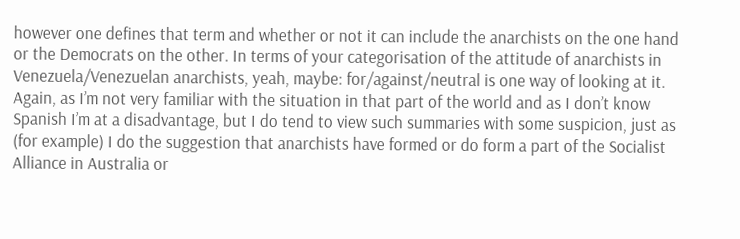however one defines that term and whether or not it can include the anarchists on the one hand or the Democrats on the other. In terms of your categorisation of the attitude of anarchists in Venezuela/Venezuelan anarchists, yeah, maybe: for/against/neutral is one way of looking at it. Again, as I’m not very familiar with the situation in that part of the world and as I don’t know Spanish I’m at a disadvantage, but I do tend to view such summaries with some suspicion, just as (for example) I do the suggestion that anarchists have formed or do form a part of the Socialist Alliance in Australia or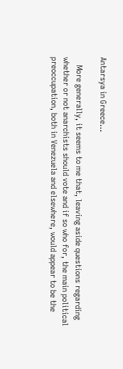Antarsya in Greece…

    More generally, it seems to me that, leaving aside questions regarding whether or not anarchists should vote and if so who for, the main political preoccupation, both in Venezuela and elsewhere, would appear to be the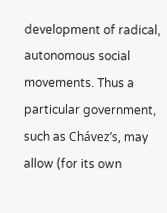development of radical, autonomous social movements. Thus a particular government, such as Chávez’s, may allow (for its own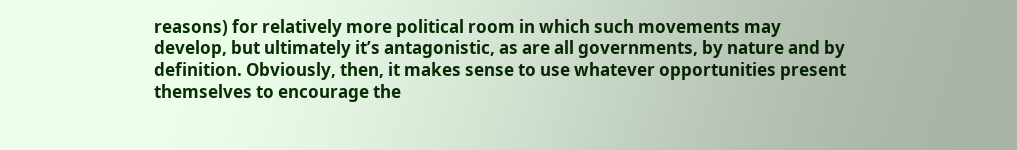reasons) for relatively more political room in which such movements may develop, but ultimately it’s antagonistic, as are all governments, by nature and by definition. Obviously, then, it makes sense to use whatever opportunities present themselves to encourage the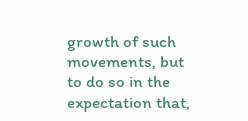growth of such movements, but to do so in the expectation that,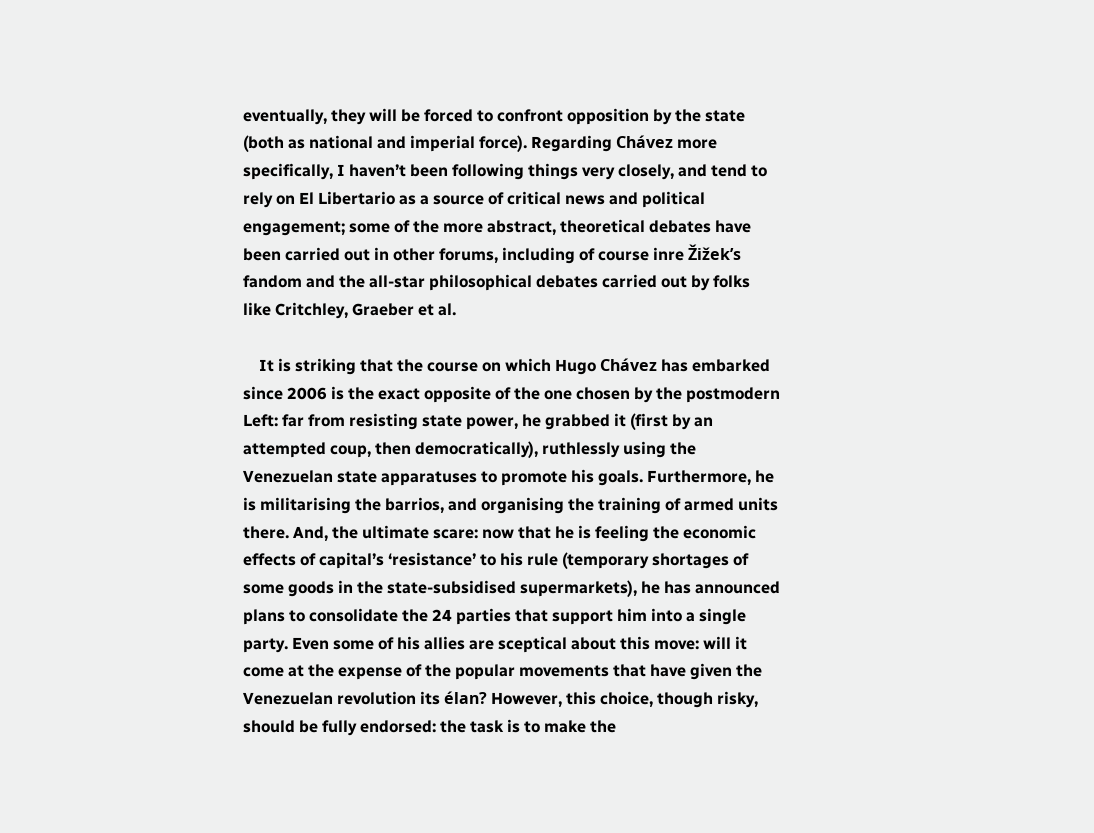eventually, they will be forced to confront opposition by the state (both as national and imperial force). Regarding Chávez more specifically, I haven’t been following things very closely, and tend to rely on El Libertario as a source of critical news and political engagement; some of the more abstract, theoretical debates have been carried out in other forums, including of course inre Žižek’s fandom and the all-star philosophical debates carried out by folks like Critchley, Graeber et al.

    It is striking that the course on which Hugo Chávez has embarked since 2006 is the exact opposite of the one chosen by the postmodern Left: far from resisting state power, he grabbed it (first by an attempted coup, then democratically), ruthlessly using the Venezuelan state apparatuses to promote his goals. Furthermore, he is militarising the barrios, and organising the training of armed units there. And, the ultimate scare: now that he is feeling the economic effects of capital’s ‘resistance’ to his rule (temporary shortages of some goods in the state-subsidised supermarkets), he has announced plans to consolidate the 24 parties that support him into a single party. Even some of his allies are sceptical about this move: will it come at the expense of the popular movements that have given the Venezuelan revolution its élan? However, this choice, though risky, should be fully endorsed: the task is to make the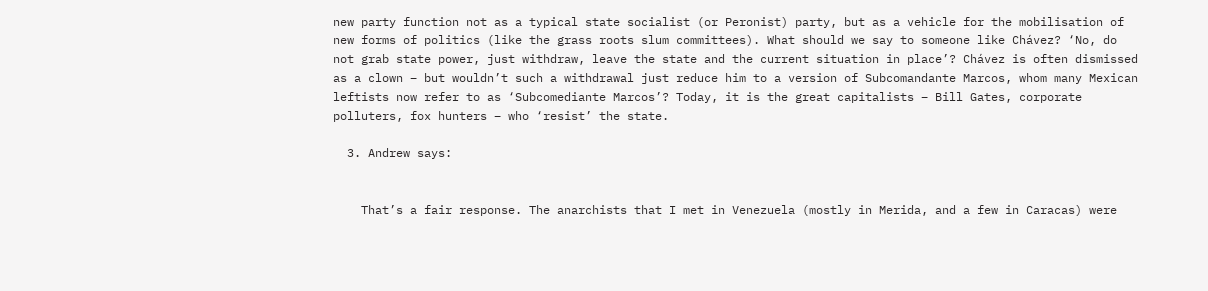new party function not as a typical state socialist (or Peronist) party, but as a vehicle for the mobilisation of new forms of politics (like the grass roots slum committees). What should we say to someone like Chávez? ‘No, do not grab state power, just withdraw, leave the state and the current situation in place’? Chávez is often dismissed as a clown – but wouldn’t such a withdrawal just reduce him to a version of Subcomandante Marcos, whom many Mexican leftists now refer to as ‘Subcomediante Marcos’? Today, it is the great capitalists – Bill Gates, corporate polluters, fox hunters – who ‘resist’ the state.

  3. Andrew says:


    That’s a fair response. The anarchists that I met in Venezuela (mostly in Merida, and a few in Caracas) were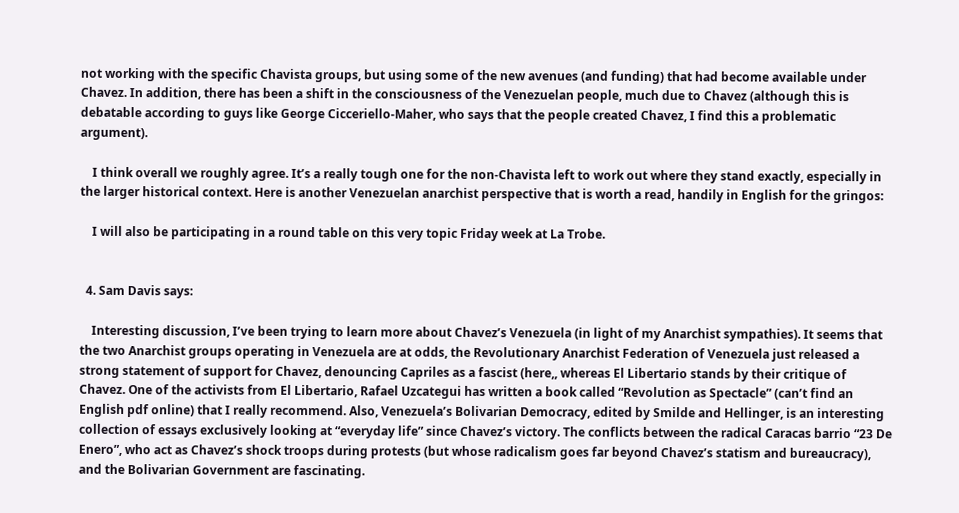not working with the specific Chavista groups, but using some of the new avenues (and funding) that had become available under Chavez. In addition, there has been a shift in the consciousness of the Venezuelan people, much due to Chavez (although this is debatable according to guys like George Cicceriello-Maher, who says that the people created Chavez, I find this a problematic argument).

    I think overall we roughly agree. It’s a really tough one for the non-Chavista left to work out where they stand exactly, especially in the larger historical context. Here is another Venezuelan anarchist perspective that is worth a read, handily in English for the gringos:

    I will also be participating in a round table on this very topic Friday week at La Trobe.


  4. Sam Davis says:

    Interesting discussion, I’ve been trying to learn more about Chavez’s Venezuela (in light of my Anarchist sympathies). It seems that the two Anarchist groups operating in Venezuela are at odds, the Revolutionary Anarchist Federation of Venezuela just released a strong statement of support for Chavez, denouncing Capriles as a fascist (here,, whereas El Libertario stands by their critique of Chavez. One of the activists from El Libertario, Rafael Uzcategui has written a book called “Revolution as Spectacle” (can’t find an English pdf online) that I really recommend. Also, Venezuela’s Bolivarian Democracy, edited by Smilde and Hellinger, is an interesting collection of essays exclusively looking at “everyday life” since Chavez’s victory. The conflicts between the radical Caracas barrio “23 De Enero”, who act as Chavez’s shock troops during protests (but whose radicalism goes far beyond Chavez’s statism and bureaucracy), and the Bolivarian Government are fascinating.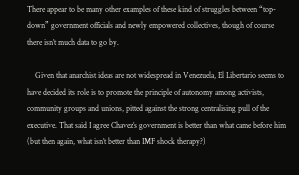There appear to be many other examples of these kind of struggles between “top-down” government officials and newly empowered collectives, though of course there isn’t much data to go by.

    Given that anarchist ideas are not widespread in Venezuela, El Libertario seems to have decided its role is to promote the principle of autonomy among activists, community groups and unions, pitted against the strong centralising pull of the executive. That said I agree Chavez’s government is better than what came before him (but then again, what isn’t better than IMF shock therapy?)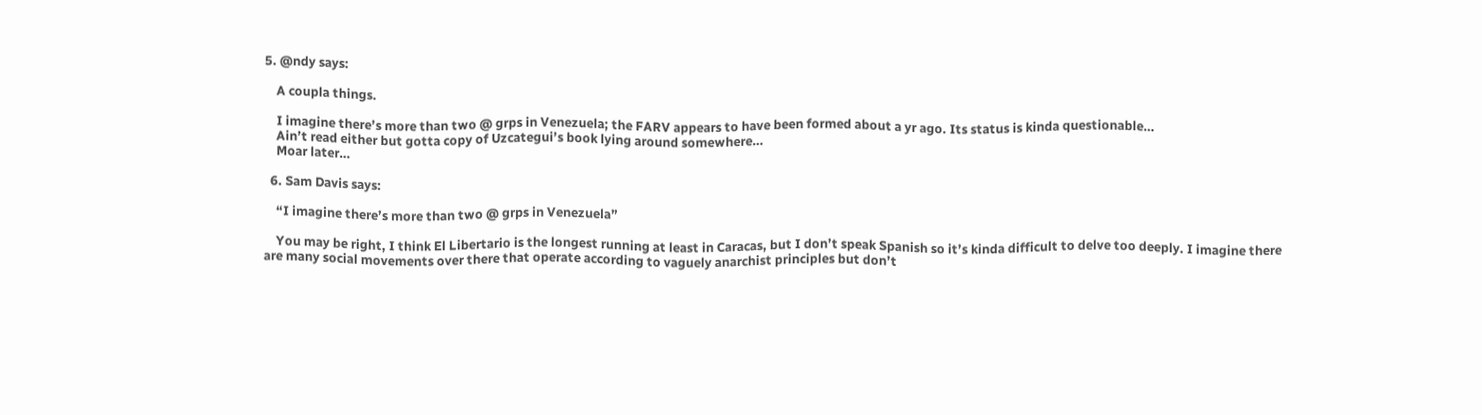5. @ndy says:

    A coupla things.

    I imagine there’s more than two @ grps in Venezuela; the FARV appears to have been formed about a yr ago. Its status is kinda questionable…
    Ain’t read either but gotta copy of Uzcategui’s book lying around somewhere…
    Moar later…

  6. Sam Davis says:

    “I imagine there’s more than two @ grps in Venezuela”

    You may be right, I think El Libertario is the longest running at least in Caracas, but I don’t speak Spanish so it’s kinda difficult to delve too deeply. I imagine there are many social movements over there that operate according to vaguely anarchist principles but don’t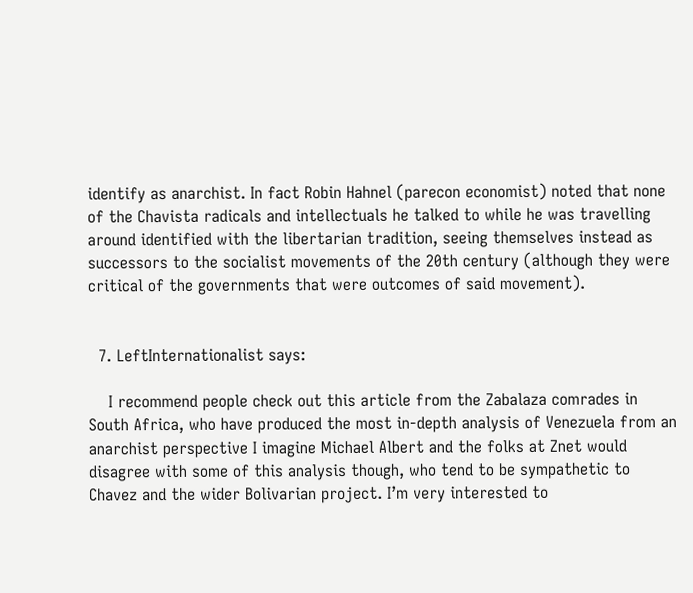identify as anarchist. In fact Robin Hahnel (parecon economist) noted that none of the Chavista radicals and intellectuals he talked to while he was travelling around identified with the libertarian tradition, seeing themselves instead as successors to the socialist movements of the 20th century (although they were critical of the governments that were outcomes of said movement).


  7. LeftInternationalist says:

    I recommend people check out this article from the Zabalaza comrades in South Africa, who have produced the most in-depth analysis of Venezuela from an anarchist perspective I imagine Michael Albert and the folks at Znet would disagree with some of this analysis though, who tend to be sympathetic to Chavez and the wider Bolivarian project. I’m very interested to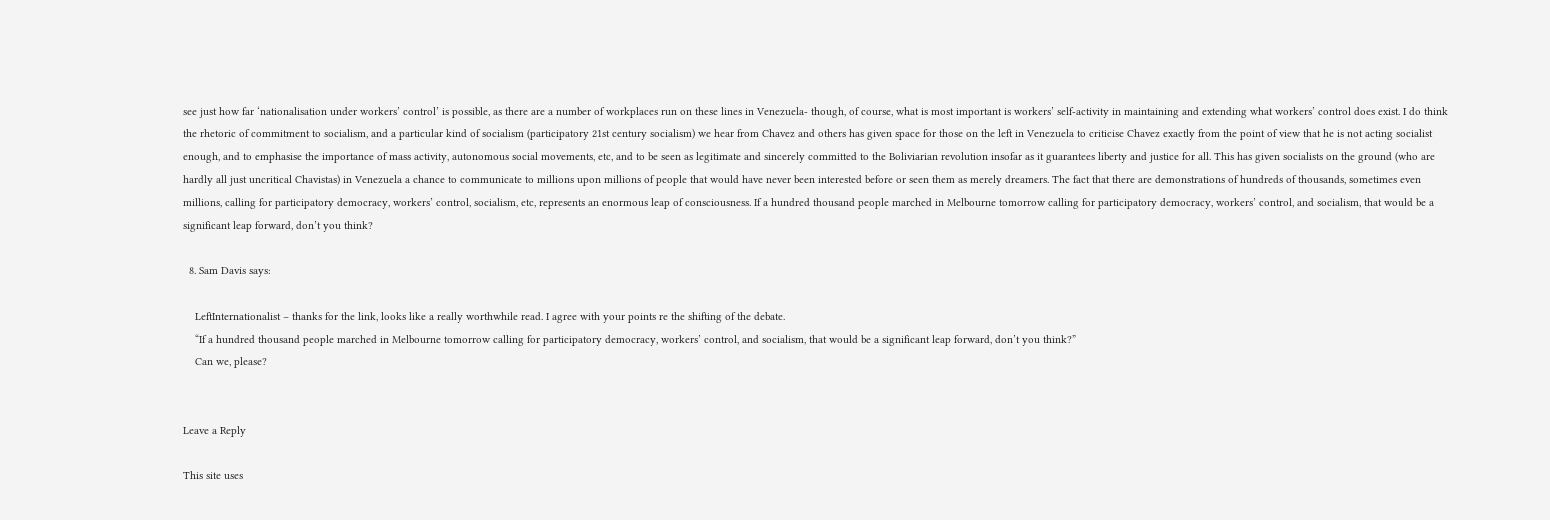see just how far ‘nationalisation under workers’ control’ is possible, as there are a number of workplaces run on these lines in Venezuela- though, of course, what is most important is workers’ self-activity in maintaining and extending what workers’ control does exist. I do think the rhetoric of commitment to socialism, and a particular kind of socialism (participatory 21st century socialism) we hear from Chavez and others has given space for those on the left in Venezuela to criticise Chavez exactly from the point of view that he is not acting socialist enough, and to emphasise the importance of mass activity, autonomous social movements, etc, and to be seen as legitimate and sincerely committed to the Boliviarian revolution insofar as it guarantees liberty and justice for all. This has given socialists on the ground (who are hardly all just uncritical Chavistas) in Venezuela a chance to communicate to millions upon millions of people that would have never been interested before or seen them as merely dreamers. The fact that there are demonstrations of hundreds of thousands, sometimes even millions, calling for participatory democracy, workers’ control, socialism, etc, represents an enormous leap of consciousness. If a hundred thousand people marched in Melbourne tomorrow calling for participatory democracy, workers’ control, and socialism, that would be a significant leap forward, don’t you think?

  8. Sam Davis says:

    LeftInternationalist – thanks for the link, looks like a really worthwhile read. I agree with your points re the shifting of the debate.
    “If a hundred thousand people marched in Melbourne tomorrow calling for participatory democracy, workers’ control, and socialism, that would be a significant leap forward, don’t you think?”
    Can we, please?


Leave a Reply

This site uses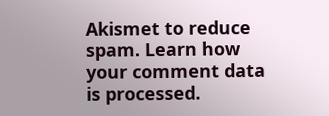Akismet to reduce spam. Learn how your comment data is processed.